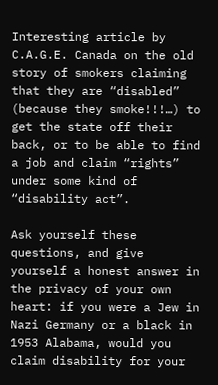Interesting article by C.A.G.E. Canada on the old story of smokers claiming that they are “disabled” (because they smoke!!!…) to get the state off their back, or to be able to find a job and claim “rights” under some kind of “disability act”.

Ask yourself these questions, and give yourself a honest answer in the privacy of your own heart: if you were a Jew in Nazi Germany or a black in 1953 Alabama, would you claim disability for your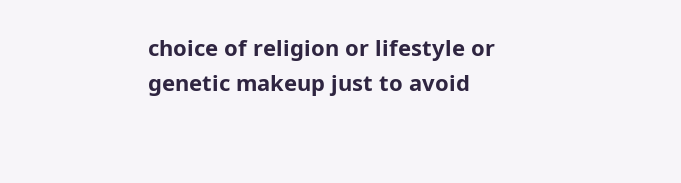choice of religion or lifestyle or genetic makeup just to avoid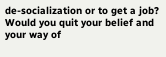de-socialization or to get a job? Would you quit your belief and your way of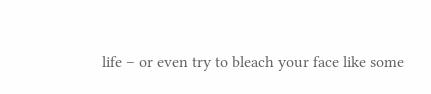life – or even try to bleach your face like some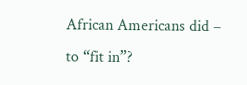African Americans did – to “fit in”?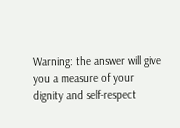Warning: the answer will give you a measure of your dignity and self-respect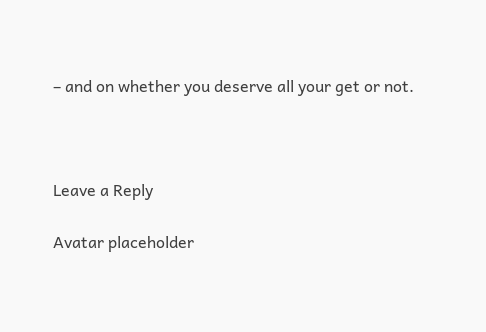– and on whether you deserve all your get or not.



Leave a Reply

Avatar placeholder